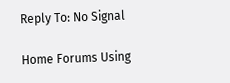Reply To: No Signal

Home Forums Using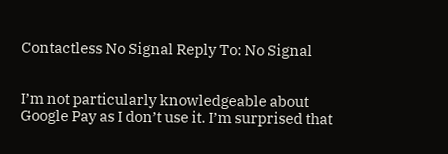Contactless No Signal Reply To: No Signal


I’m not particularly knowledgeable about Google Pay as I don’t use it. I’m surprised that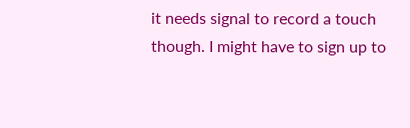it needs signal to record a touch though. I might have to sign up to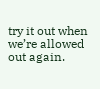try it out when we’re allowed out again.